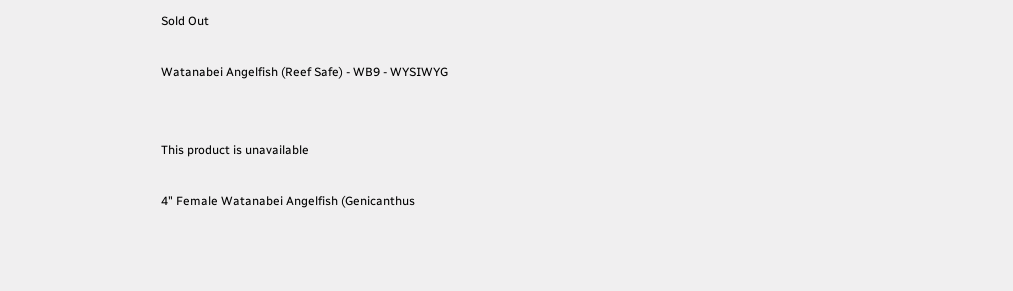Sold Out

Watanabei Angelfish (Reef Safe) - WB9 - WYSIWYG


This product is unavailable

4" Female Watanabei Angelfish (Genicanthus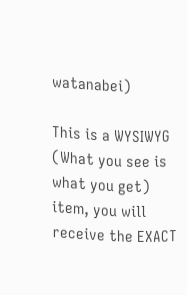watanabei)

This is a WYSIWYG (What you see is what you get) item, you will receive the EXACT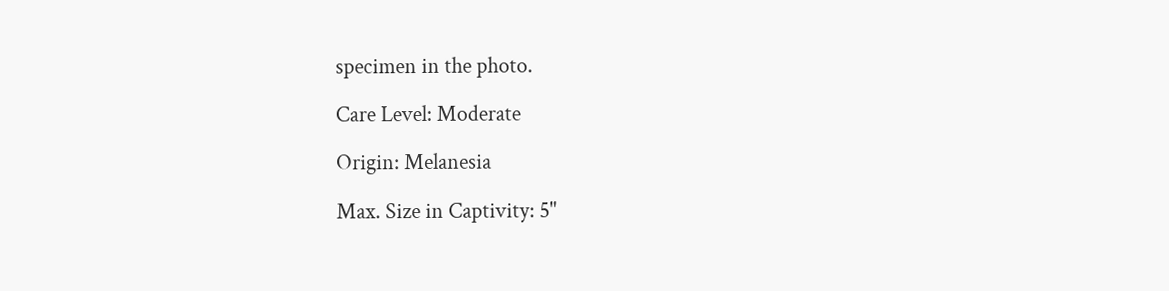specimen in the photo.

Care Level: Moderate

Origin: Melanesia

Max. Size in Captivity: 5"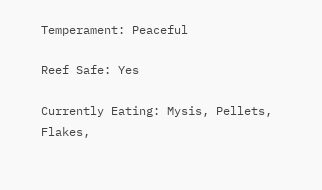Temperament: Peaceful

Reef Safe: Yes

Currently Eating: Mysis, Pellets, Flakes,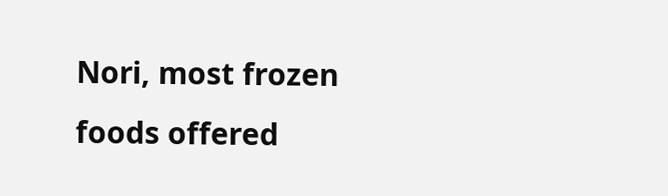Nori, most frozen foods offered